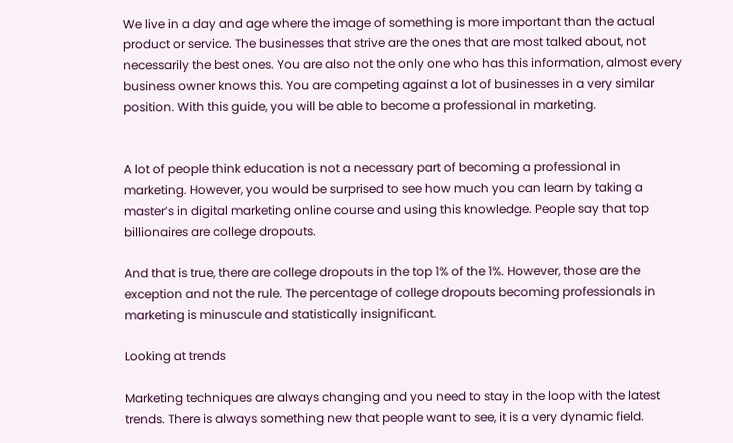We live in a day and age where the image of something is more important than the actual product or service. The businesses that strive are the ones that are most talked about, not necessarily the best ones. You are also not the only one who has this information, almost every business owner knows this. You are competing against a lot of businesses in a very similar position. With this guide, you will be able to become a professional in marketing.


A lot of people think education is not a necessary part of becoming a professional in marketing. However, you would be surprised to see how much you can learn by taking a master’s in digital marketing online course and using this knowledge. People say that top billionaires are college dropouts.

And that is true, there are college dropouts in the top 1% of the 1%. However, those are the exception and not the rule. The percentage of college dropouts becoming professionals in marketing is minuscule and statistically insignificant.

Looking at trends

Marketing techniques are always changing and you need to stay in the loop with the latest trends. There is always something new that people want to see, it is a very dynamic field.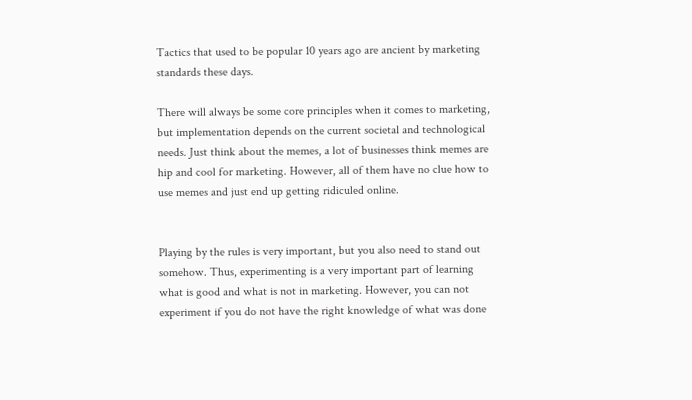Tactics that used to be popular 10 years ago are ancient by marketing standards these days.

There will always be some core principles when it comes to marketing, but implementation depends on the current societal and technological needs. Just think about the memes, a lot of businesses think memes are hip and cool for marketing. However, all of them have no clue how to use memes and just end up getting ridiculed online.


Playing by the rules is very important, but you also need to stand out somehow. Thus, experimenting is a very important part of learning what is good and what is not in marketing. However, you can not experiment if you do not have the right knowledge of what was done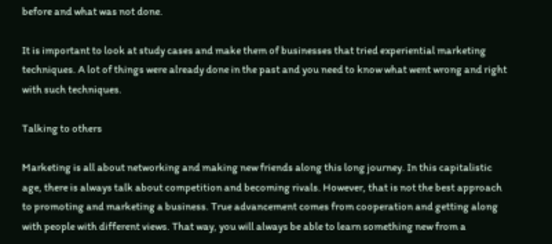before and what was not done.

It is important to look at study cases and make them of businesses that tried experiential marketing techniques. A lot of things were already done in the past and you need to know what went wrong and right with such techniques.

Talking to others

Marketing is all about networking and making new friends along this long journey. In this capitalistic age, there is always talk about competition and becoming rivals. However, that is not the best approach to promoting and marketing a business. True advancement comes from cooperation and getting along with people with different views. That way, you will always be able to learn something new from a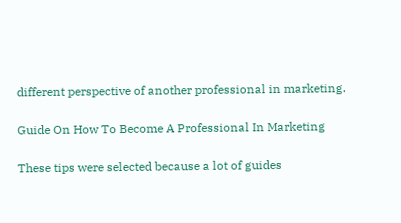different perspective of another professional in marketing.

Guide On How To Become A Professional In Marketing

These tips were selected because a lot of guides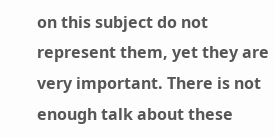on this subject do not represent them, yet they are very important. There is not enough talk about these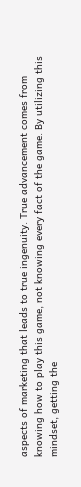aspects of marketing that leads to true ingenuity. True advancement comes from knowing how to play this game, not knowing every fact of the game. By utilizing this mindset, getting the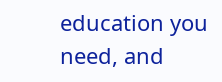education you need, and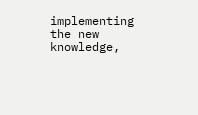implementing the new knowledge,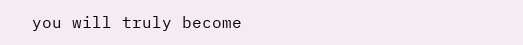you will truly become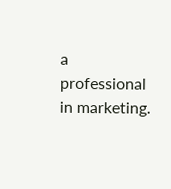a professional in marketing.